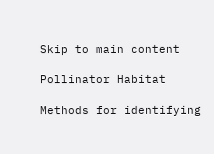Skip to main content

Pollinator Habitat

Methods for identifying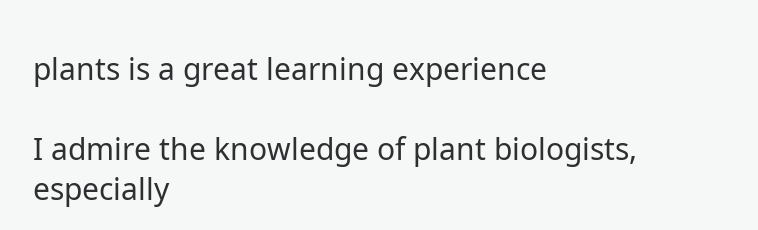plants is a great learning experience

I admire the knowledge of plant biologists, especially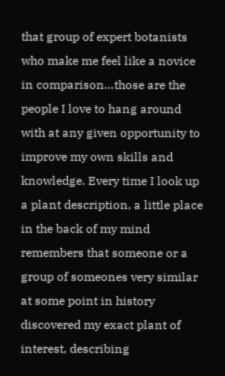that group of expert botanists who make me feel like a novice in comparison…those are the people I love to hang around with at any given opportunity to improve my own skills and knowledge. Every time I look up a plant description, a little place in the back of my mind remembers that someone or a group of someones very similar at some point in history discovered my exact plant of interest, describing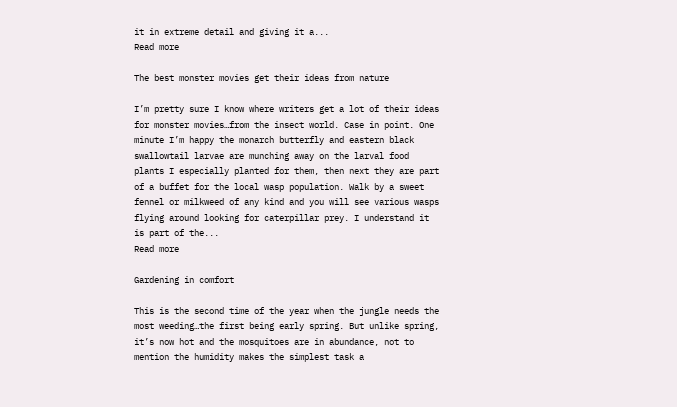it in extreme detail and giving it a...
Read more

The best monster movies get their ideas from nature

I’m pretty sure I know where writers get a lot of their ideas for monster movies…from the insect world. Case in point. One minute I’m happy the monarch butterfly and eastern black swallowtail larvae are munching away on the larval food plants I especially planted for them, then next they are part of a buffet for the local wasp population. Walk by a sweet fennel or milkweed of any kind and you will see various wasps flying around looking for caterpillar prey. I understand it is part of the...
Read more

Gardening in comfort

This is the second time of the year when the jungle needs the most weeding…the first being early spring. But unlike spring, it’s now hot and the mosquitoes are in abundance, not to mention the humidity makes the simplest task a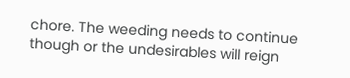chore. The weeding needs to continue though or the undesirables will reign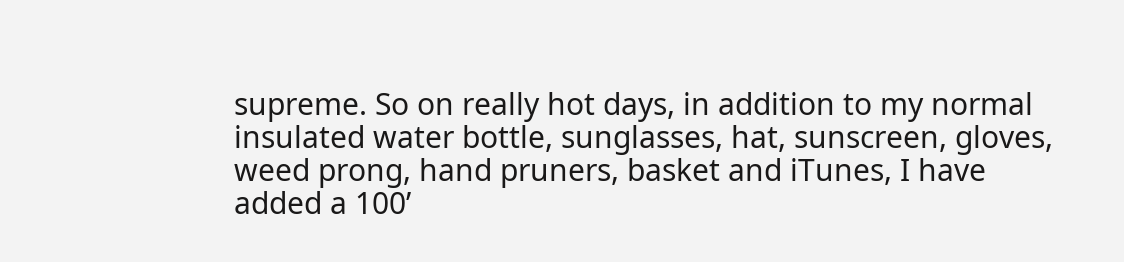supreme. So on really hot days, in addition to my normal insulated water bottle, sunglasses, hat, sunscreen, gloves, weed prong, hand pruners, basket and iTunes, I have added a 100’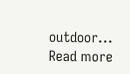outdoor...
Read more